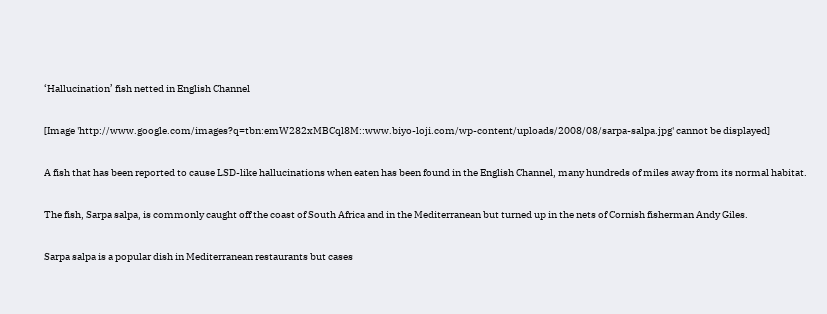‘Hallucination’ fish netted in English Channel

[Image 'http://www.google.com/images?q=tbn:emW282xMBCql8M::www.biyo-loji.com/wp-content/uploads/2008/08/sarpa-salpa.jpg' cannot be displayed]

A fish that has been reported to cause LSD-like hallucinations when eaten has been found in the English Channel, many hundreds of miles away from its normal habitat.

The fish, Sarpa salpa, is commonly caught off the coast of South Africa and in the Mediterranean but turned up in the nets of Cornish fisherman Andy Giles.

Sarpa salpa is a popular dish in Mediterranean restaurants but cases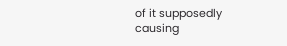of it supposedly causing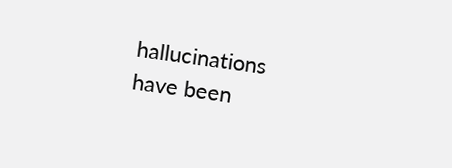hallucinations have been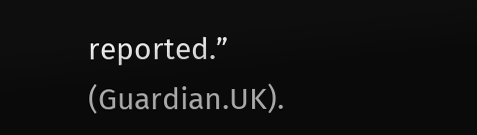reported.” (Guardian.UK).